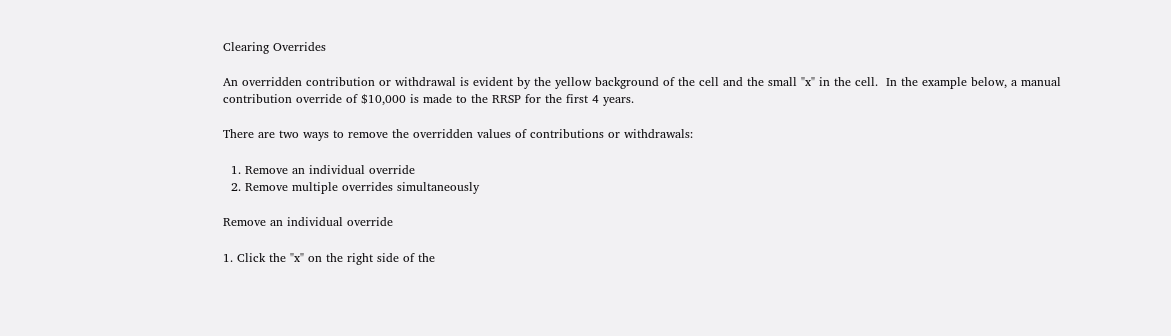Clearing Overrides

An overridden contribution or withdrawal is evident by the yellow background of the cell and the small "x" in the cell.  In the example below, a manual contribution override of $10,000 is made to the RRSP for the first 4 years.

There are two ways to remove the overridden values of contributions or withdrawals:

  1. Remove an individual override
  2. Remove multiple overrides simultaneously

Remove an individual override

1. Click the "x" on the right side of the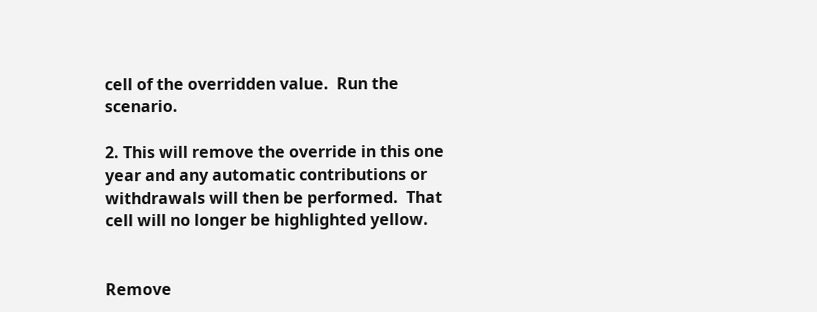cell of the overridden value.  Run the scenario.

2. This will remove the override in this one year and any automatic contributions or withdrawals will then be performed.  That cell will no longer be highlighted yellow.


Remove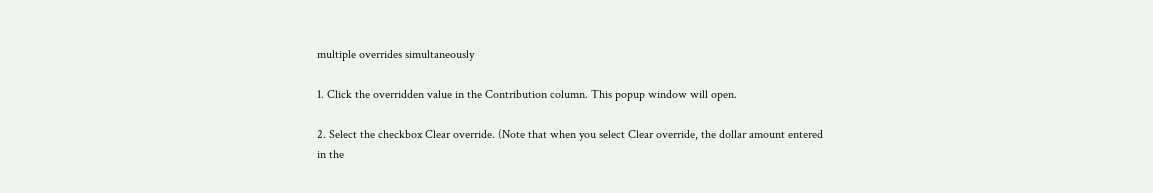multiple overrides simultaneously

1. Click the overridden value in the Contribution column. This popup window will open.

2. Select the checkbox Clear override. (Note that when you select Clear override, the dollar amount entered in the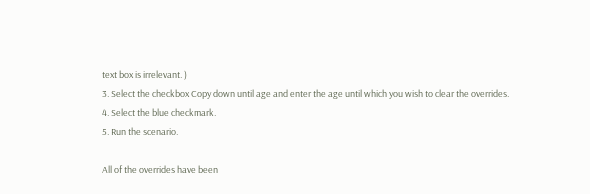text box is irrelevant. )
3. Select the checkbox Copy down until age and enter the age until which you wish to clear the overrides.
4. Select the blue checkmark.
5. Run the scenario.

All of the overrides have been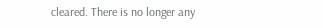cleared. There is no longer any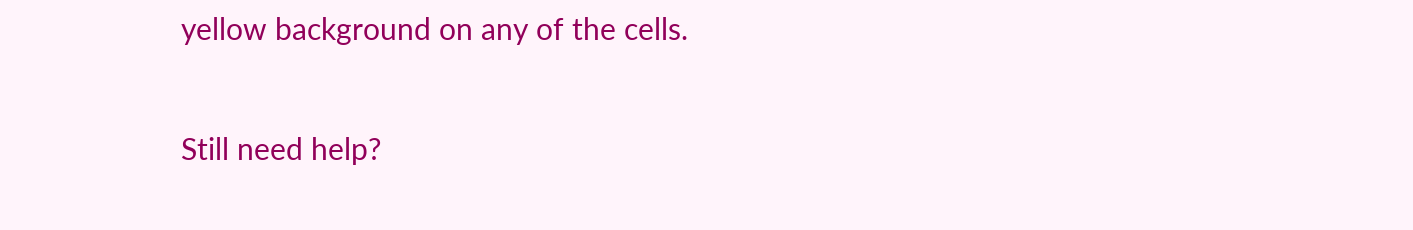yellow background on any of the cells.

Still need help?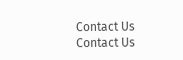Contact Us Contact Us